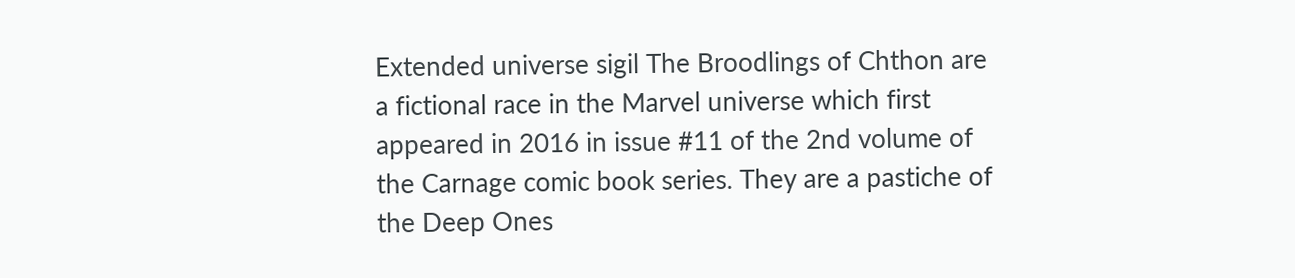Extended universe sigil The Broodlings of Chthon are a fictional race in the Marvel universe which first appeared in 2016 in issue #11 of the 2nd volume of the Carnage comic book series. They are a pastiche of the Deep Ones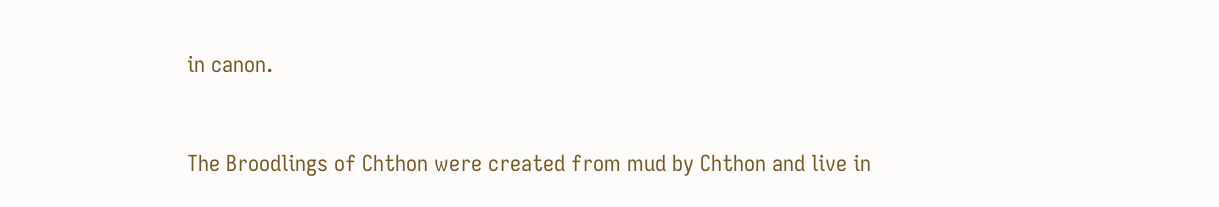in canon.


The Broodlings of Chthon were created from mud by Chthon and live in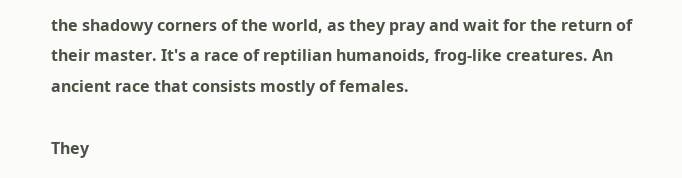the shadowy corners of the world, as they pray and wait for the return of their master. It's a race of reptilian humanoids, frog-like creatures. An ancient race that consists mostly of females.

They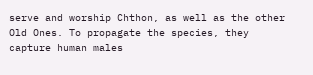serve and worship Chthon, as well as the other Old Ones. To propagate the species, they capture human males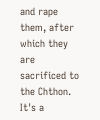and rape them, after which they are sacrificed to the Chthon. It's a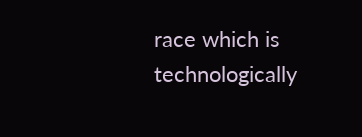race which is technologically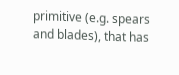primitive (e.g. spears and blades), that has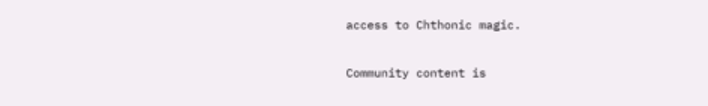access to Chthonic magic.

Community content is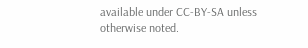available under CC-BY-SA unless otherwise noted.